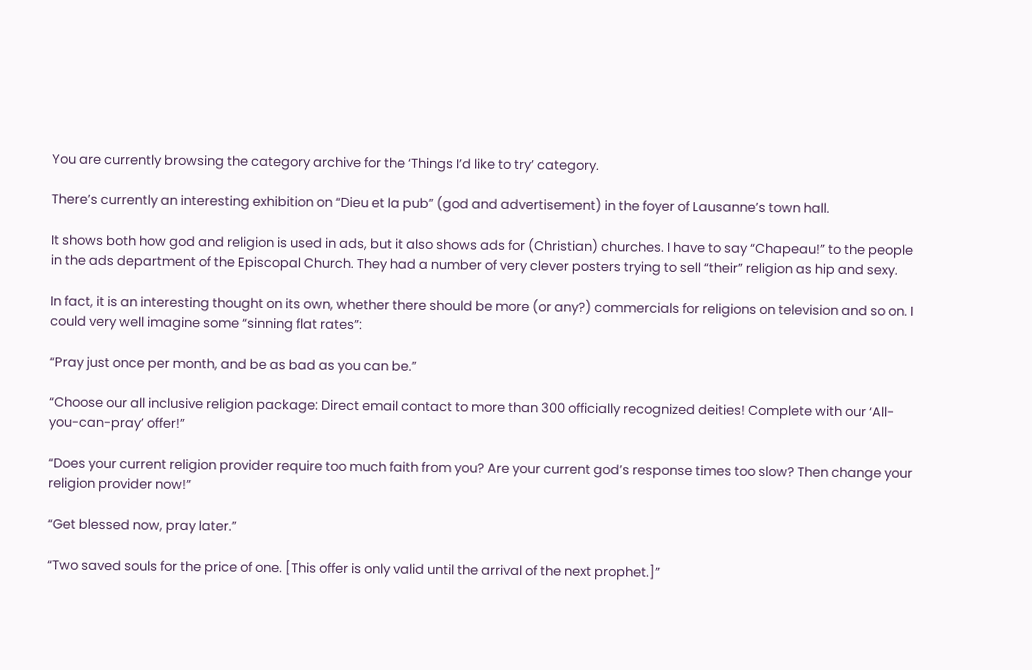You are currently browsing the category archive for the ‘Things I’d like to try’ category.

There’s currently an interesting exhibition on “Dieu et la pub” (god and advertisement) in the foyer of Lausanne’s town hall.

It shows both how god and religion is used in ads, but it also shows ads for (Christian) churches. I have to say “Chapeau!” to the people in the ads department of the Episcopal Church. They had a number of very clever posters trying to sell “their” religion as hip and sexy.

In fact, it is an interesting thought on its own, whether there should be more (or any?) commercials for religions on television and so on. I could very well imagine some “sinning flat rates”:

“Pray just once per month, and be as bad as you can be.”

“Choose our all inclusive religion package: Direct email contact to more than 300 officially recognized deities! Complete with our ‘All-you-can-pray’ offer!”

“Does your current religion provider require too much faith from you? Are your current god’s response times too slow? Then change your religion provider now!”

“Get blessed now, pray later.”

“Two saved souls for the price of one. [This offer is only valid until the arrival of the next prophet.]”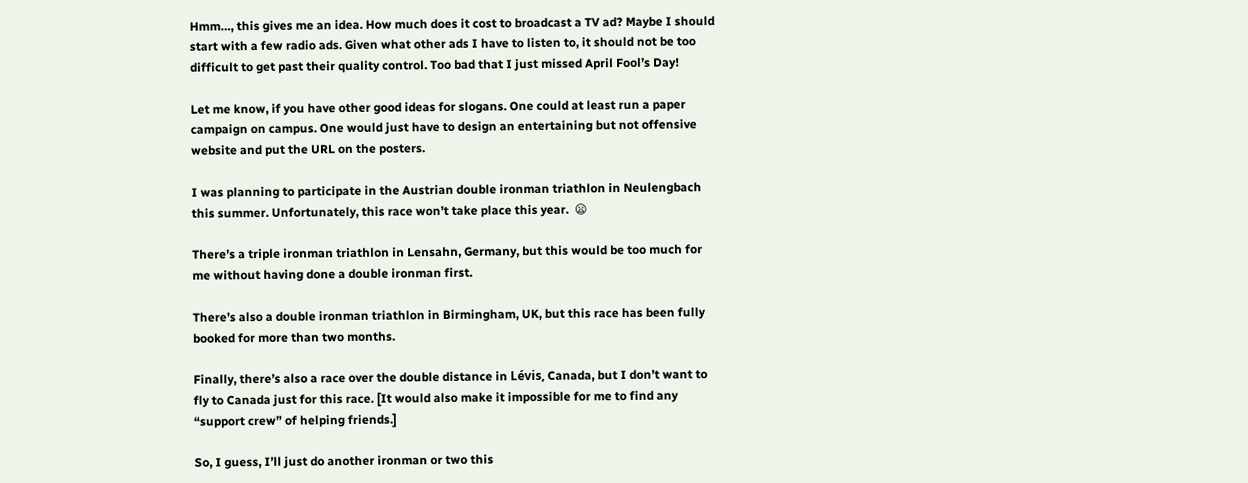Hmm…, this gives me an idea. How much does it cost to broadcast a TV ad? Maybe I should start with a few radio ads. Given what other ads I have to listen to, it should not be too difficult to get past their quality control. Too bad that I just missed April Fool’s Day!

Let me know, if you have other good ideas for slogans. One could at least run a paper campaign on campus. One would just have to design an entertaining but not offensive website and put the URL on the posters.

I was planning to participate in the Austrian double ironman triathlon in Neulengbach this summer. Unfortunately, this race won’t take place this year.  😦

There’s a triple ironman triathlon in Lensahn, Germany, but this would be too much for me without having done a double ironman first.

There’s also a double ironman triathlon in Birmingham, UK, but this race has been fully booked for more than two months.

Finally, there’s also a race over the double distance in Lévis, Canada, but I don’t want to fly to Canada just for this race. [It would also make it impossible for me to find any “support crew” of helping friends.]

So, I guess, I’ll just do another ironman or two this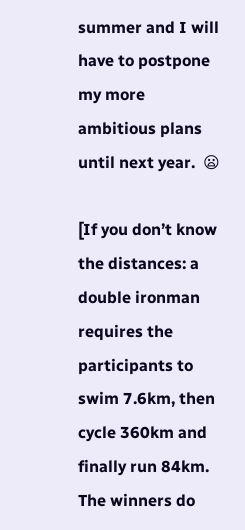summer and I will have to postpone my more ambitious plans until next year.  😦

[If you don’t know the distances: a double ironman requires the participants to swim 7.6km, then cycle 360km and finally run 84km. The winners do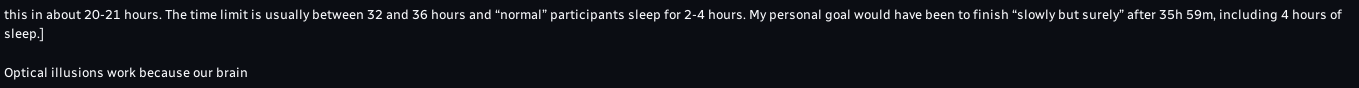this in about 20-21 hours. The time limit is usually between 32 and 36 hours and “normal” participants sleep for 2-4 hours. My personal goal would have been to finish “slowly but surely” after 35h 59m, including 4 hours of sleep.]

Optical illusions work because our brain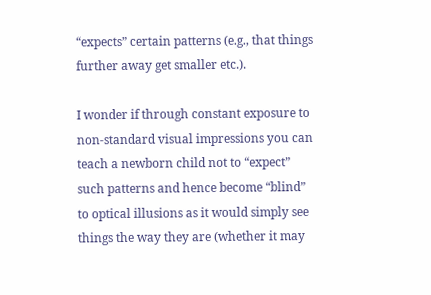“expects” certain patterns (e.g., that things further away get smaller etc.).

I wonder if through constant exposure to non-standard visual impressions you can teach a newborn child not to “expect” such patterns and hence become “blind” to optical illusions as it would simply see things the way they are (whether it may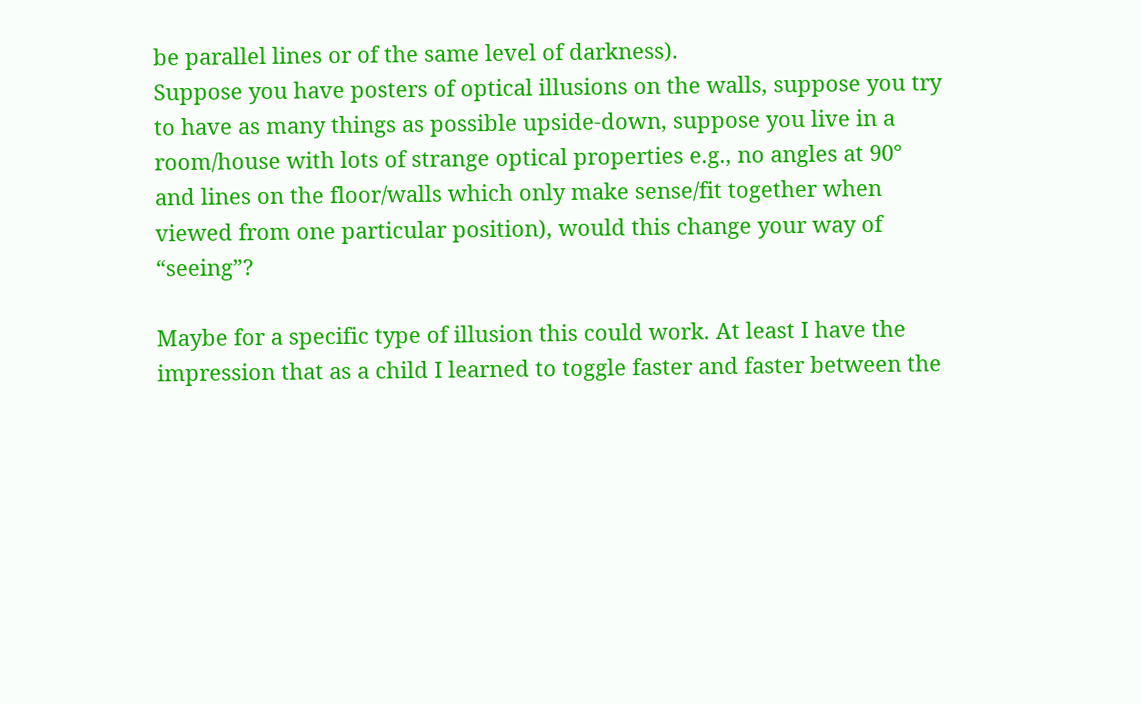be parallel lines or of the same level of darkness).
Suppose you have posters of optical illusions on the walls, suppose you try to have as many things as possible upside-down, suppose you live in a room/house with lots of strange optical properties e.g., no angles at 90° and lines on the floor/walls which only make sense/fit together when viewed from one particular position), would this change your way of “seeing”?

Maybe for a specific type of illusion this could work. At least I have the impression that as a child I learned to toggle faster and faster between the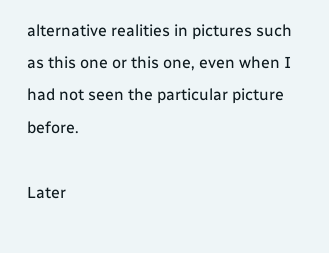alternative realities in pictures such as this one or this one, even when I had not seen the particular picture before.

Later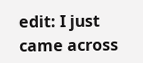edit: I just came across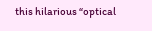this hilarious “optical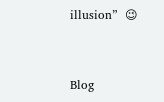illusion”  😉


Blog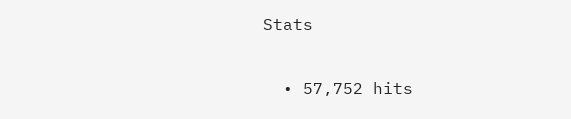Stats

  • 57,752 hits